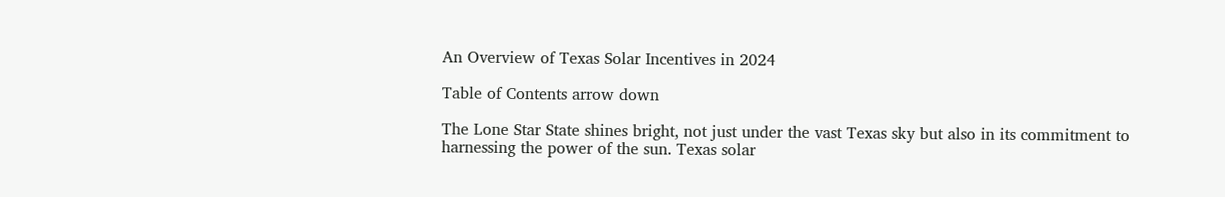An Overview of Texas Solar Incentives in 2024

Table of Contents arrow down

The Lone Star State shines bright, not just under the vast Texas sky but also in its commitment to harnessing the power of the sun. Texas solar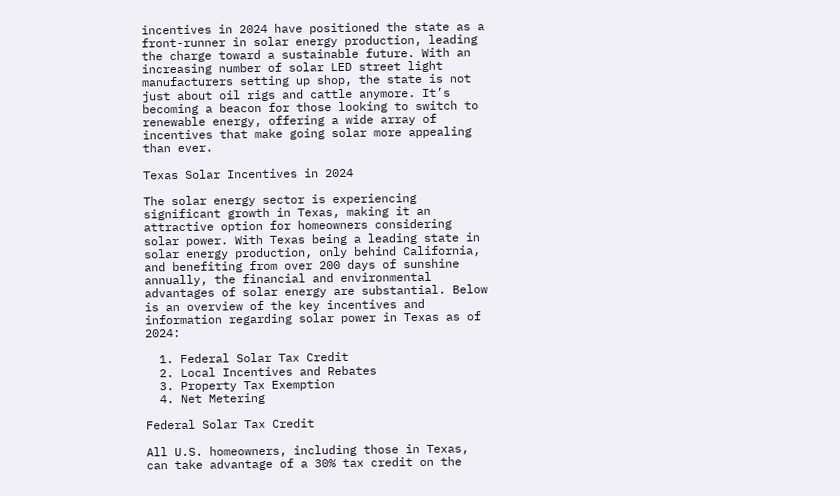incentives in 2024 have positioned the state as a front-runner in solar energy production, leading the charge toward a sustainable future. With an increasing number of solar LED street light manufacturers setting up shop, the state is not just about oil rigs and cattle anymore. It’s becoming a beacon for those looking to switch to renewable energy, offering a wide array of incentives that make going solar more appealing than ever.

Texas Solar Incentives in 2024

The solar energy sector is experiencing significant growth in Texas, making it an attractive option for homeowners considering solar power. With Texas being a leading state in solar energy production, only behind California, and benefiting from over 200 days of sunshine annually, the financial and environmental advantages of solar energy are substantial. Below is an overview of the key incentives and information regarding solar power in Texas as of 2024:

  1. Federal Solar Tax Credit
  2. Local Incentives and Rebates
  3. Property Tax Exemption
  4. Net Metering

Federal Solar Tax Credit

All U.S. homeowners, including those in Texas, can take advantage of a 30% tax credit on the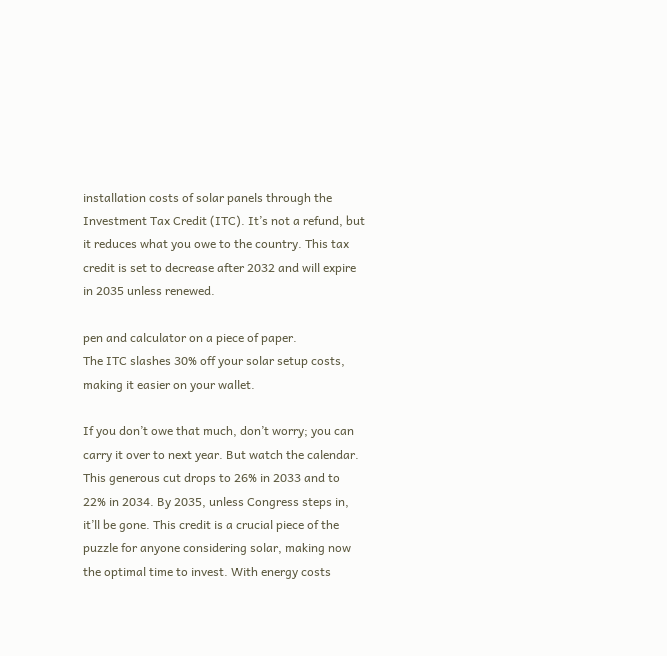installation costs of solar panels through the Investment Tax Credit (ITC). It’s not a refund, but it reduces what you owe to the country. This tax credit is set to decrease after 2032 and will expire in 2035 unless renewed.

pen and calculator on a piece of paper.
The ITC slashes 30% off your solar setup costs, making it easier on your wallet.

If you don’t owe that much, don’t worry; you can carry it over to next year. But watch the calendar. This generous cut drops to 26% in 2033 and to 22% in 2034. By 2035, unless Congress steps in, it’ll be gone. This credit is a crucial piece of the puzzle for anyone considering solar, making now the optimal time to invest. With energy costs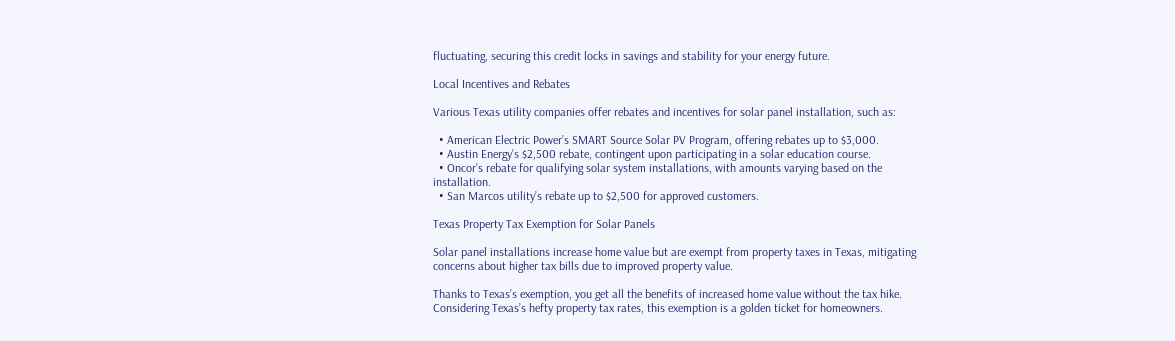fluctuating, securing this credit locks in savings and stability for your energy future.

Local Incentives and Rebates

Various Texas utility companies offer rebates and incentives for solar panel installation, such as:

  • American Electric Power’s SMART Source Solar PV Program, offering rebates up to $3,000.
  • Austin Energy’s $2,500 rebate, contingent upon participating in a solar education course.
  • Oncor’s rebate for qualifying solar system installations, with amounts varying based on the installation.
  • San Marcos utility’s rebate up to $2,500 for approved customers.

Texas Property Tax Exemption for Solar Panels

Solar panel installations increase home value but are exempt from property taxes in Texas, mitigating concerns about higher tax bills due to improved property value.

Thanks to Texas’s exemption, you get all the benefits of increased home value without the tax hike. Considering Texas’s hefty property tax rates, this exemption is a golden ticket for homeowners.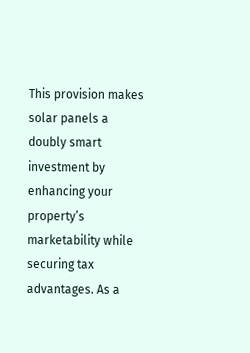This provision makes solar panels a doubly smart investment by enhancing your property’s marketability while securing tax advantages. As a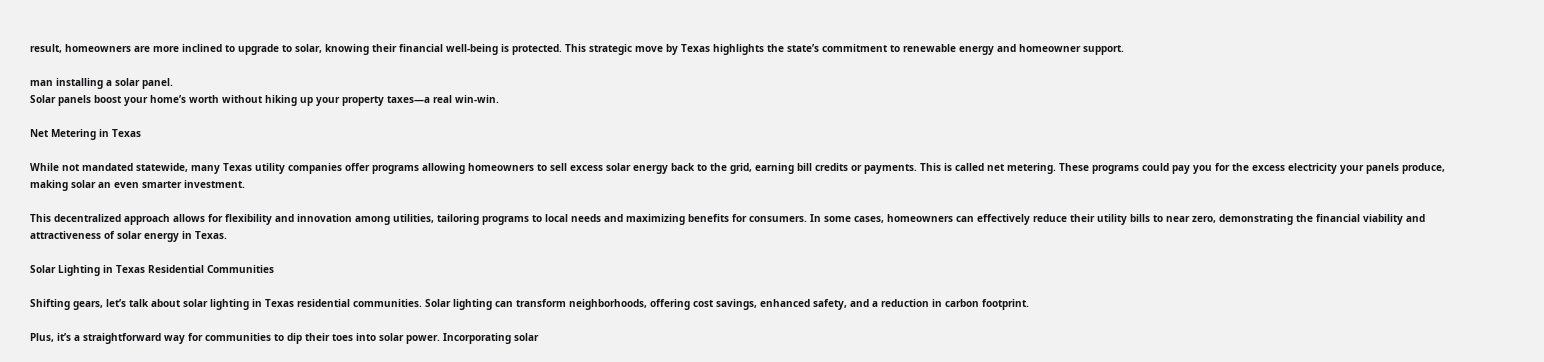result, homeowners are more inclined to upgrade to solar, knowing their financial well-being is protected. This strategic move by Texas highlights the state’s commitment to renewable energy and homeowner support.

man installing a solar panel.
Solar panels boost your home’s worth without hiking up your property taxes—a real win-win.

Net Metering in Texas

While not mandated statewide, many Texas utility companies offer programs allowing homeowners to sell excess solar energy back to the grid, earning bill credits or payments. This is called net metering. These programs could pay you for the excess electricity your panels produce, making solar an even smarter investment.

This decentralized approach allows for flexibility and innovation among utilities, tailoring programs to local needs and maximizing benefits for consumers. In some cases, homeowners can effectively reduce their utility bills to near zero, demonstrating the financial viability and attractiveness of solar energy in Texas.

Solar Lighting in Texas Residential Communities

Shifting gears, let’s talk about solar lighting in Texas residential communities. Solar lighting can transform neighborhoods, offering cost savings, enhanced safety, and a reduction in carbon footprint.

Plus, it’s a straightforward way for communities to dip their toes into solar power. Incorporating solar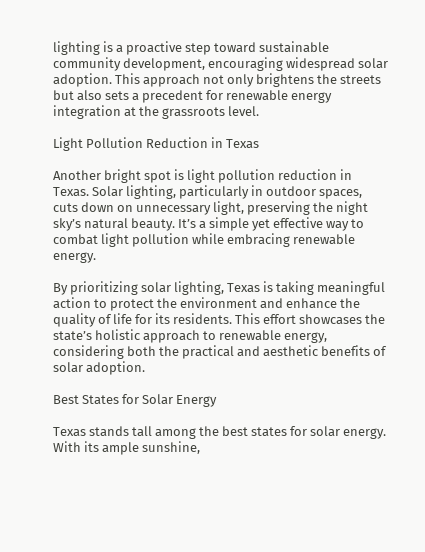lighting is a proactive step toward sustainable community development, encouraging widespread solar adoption. This approach not only brightens the streets but also sets a precedent for renewable energy integration at the grassroots level.

Light Pollution Reduction in Texas

Another bright spot is light pollution reduction in Texas. Solar lighting, particularly in outdoor spaces, cuts down on unnecessary light, preserving the night sky’s natural beauty. It’s a simple yet effective way to combat light pollution while embracing renewable energy.

By prioritizing solar lighting, Texas is taking meaningful action to protect the environment and enhance the quality of life for its residents. This effort showcases the state’s holistic approach to renewable energy, considering both the practical and aesthetic benefits of solar adoption.

Best States for Solar Energy

Texas stands tall among the best states for solar energy. With its ample sunshine,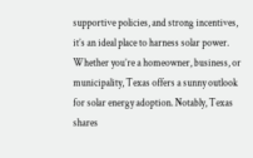supportive policies, and strong incentives, it’s an ideal place to harness solar power. Whether you’re a homeowner, business, or municipality, Texas offers a sunny outlook for solar energy adoption. Notably, Texas shares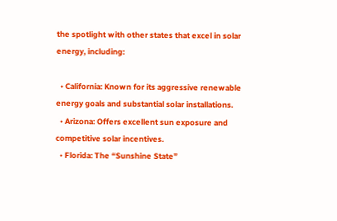the spotlight with other states that excel in solar energy, including:

  • California: Known for its aggressive renewable energy goals and substantial solar installations.
  • Arizona: Offers excellent sun exposure and competitive solar incentives.
  • Florida: The “Sunshine State”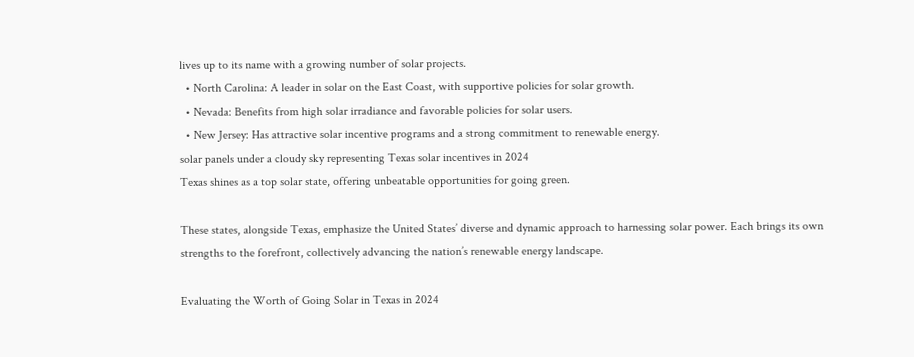lives up to its name with a growing number of solar projects.
  • North Carolina: A leader in solar on the East Coast, with supportive policies for solar growth.
  • Nevada: Benefits from high solar irradiance and favorable policies for solar users.
  • New Jersey: Has attractive solar incentive programs and a strong commitment to renewable energy.
solar panels under a cloudy sky representing Texas solar incentives in 2024
Texas shines as a top solar state, offering unbeatable opportunities for going green.

These states, alongside Texas, emphasize the United States’ diverse and dynamic approach to harnessing solar power. Each brings its own strengths to the forefront, collectively advancing the nation’s renewable energy landscape.

Evaluating the Worth of Going Solar in Texas in 2024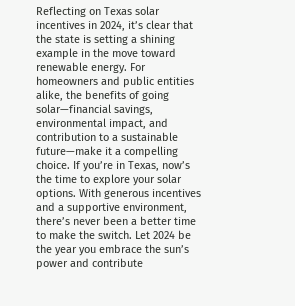Reflecting on Texas solar incentives in 2024, it’s clear that the state is setting a shining example in the move toward renewable energy. For homeowners and public entities alike, the benefits of going solar—financial savings, environmental impact, and contribution to a sustainable future—make it a compelling choice. If you’re in Texas, now’s the time to explore your solar options. With generous incentives and a supportive environment, there’s never been a better time to make the switch. Let 2024 be the year you embrace the sun’s power and contribute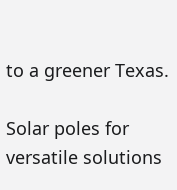to a greener Texas.

Solar poles for versatile solutions